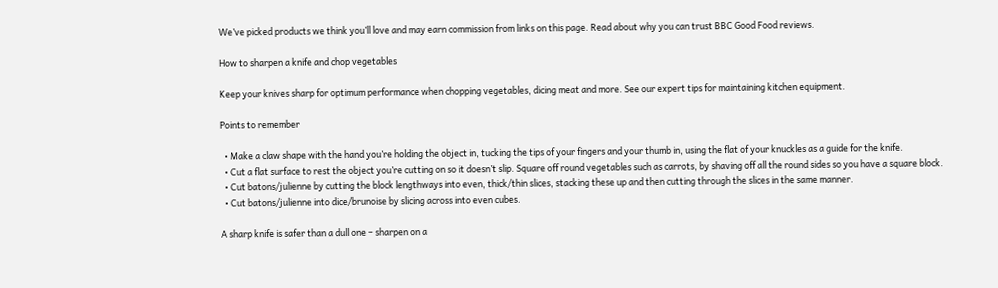We’ve picked products we think you’ll love and may earn commission from links on this page. Read about why you can trust BBC Good Food reviews.

How to sharpen a knife and chop vegetables

Keep your knives sharp for optimum performance when chopping vegetables, dicing meat and more. See our expert tips for maintaining kitchen equipment.

Points to remember

  • Make a claw shape with the hand you’re holding the object in, tucking the tips of your fingers and your thumb in, using the flat of your knuckles as a guide for the knife.
  • Cut a flat surface to rest the object you’re cutting on so it doesn’t slip. Square off round vegetables such as carrots, by shaving off all the round sides so you have a square block.
  • Cut batons/julienne by cutting the block lengthways into even, thick/thin slices, stacking these up and then cutting through the slices in the same manner.
  • Cut batons/julienne into dice/brunoise by slicing across into even cubes.

A sharp knife is safer than a dull one – sharpen on a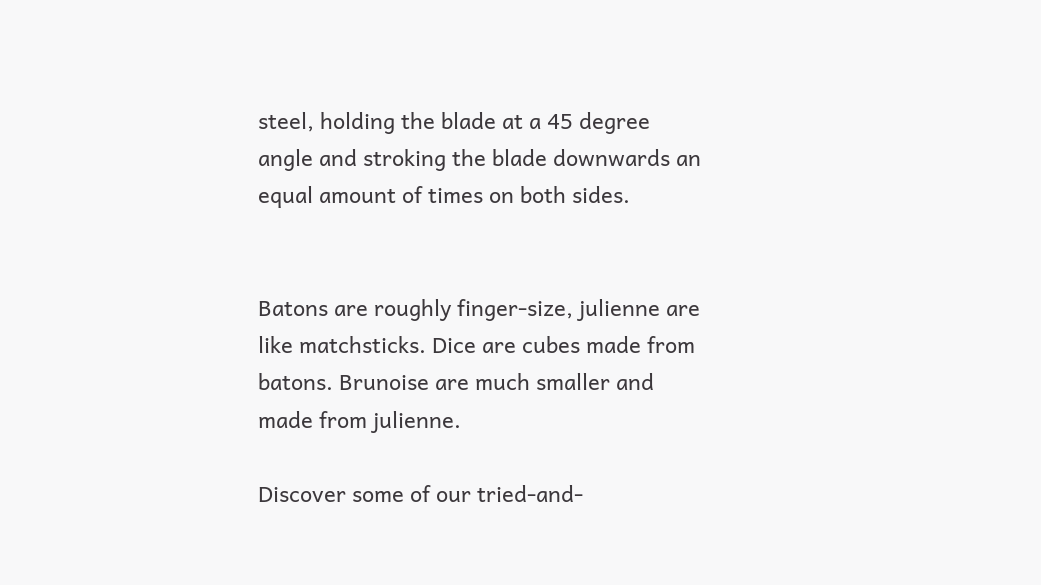steel, holding the blade at a 45 degree angle and stroking the blade downwards an equal amount of times on both sides.


Batons are roughly finger-size, julienne are like matchsticks. Dice are cubes made from batons. Brunoise are much smaller and made from julienne.

Discover some of our tried-and-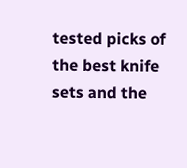tested picks of the best knife sets and the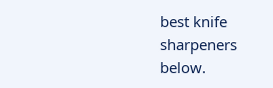best knife sharpeners below.